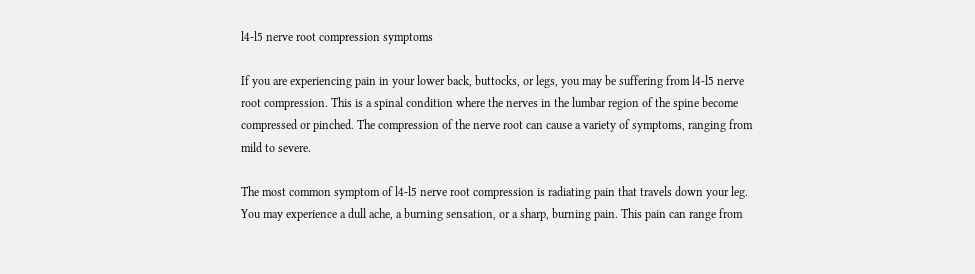l4-l5 nerve root compression symptoms

If you are experiencing pain in your lower back, buttocks, or legs, you may be suffering from l4-l5 nerve root compression. This is a spinal condition where the nerves in the lumbar region of the spine become compressed or pinched. The compression of the nerve root can cause a variety of symptoms, ranging from mild to severe.

The most common symptom of l4-l5 nerve root compression is radiating pain that travels down your leg. You may experience a dull ache, a burning sensation, or a sharp, burning pain. This pain can range from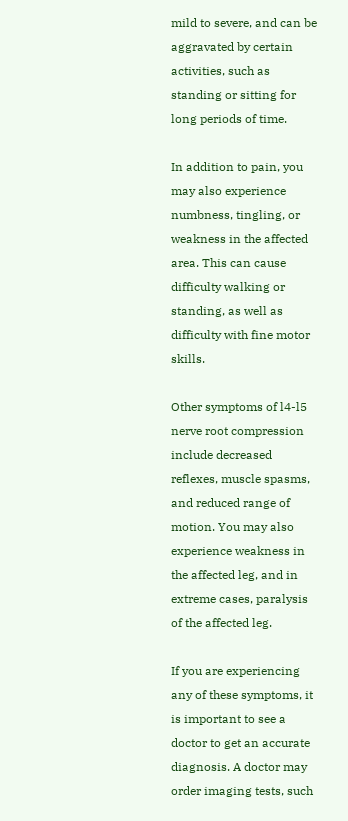mild to severe, and can be aggravated by certain activities, such as standing or sitting for long periods of time.

In addition to pain, you may also experience numbness, tingling, or weakness in the affected area. This can cause difficulty walking or standing, as well as difficulty with fine motor skills.

Other symptoms of l4-l5 nerve root compression include decreased reflexes, muscle spasms, and reduced range of motion. You may also experience weakness in the affected leg, and in extreme cases, paralysis of the affected leg.

If you are experiencing any of these symptoms, it is important to see a doctor to get an accurate diagnosis. A doctor may order imaging tests, such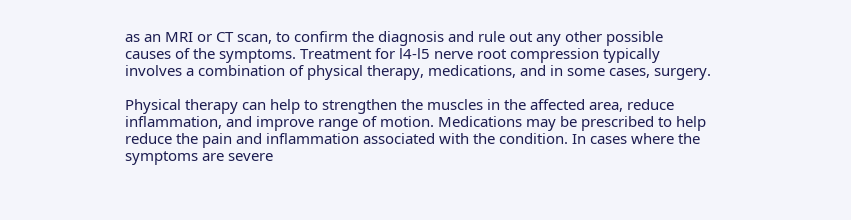as an MRI or CT scan, to confirm the diagnosis and rule out any other possible causes of the symptoms. Treatment for l4-l5 nerve root compression typically involves a combination of physical therapy, medications, and in some cases, surgery.

Physical therapy can help to strengthen the muscles in the affected area, reduce inflammation, and improve range of motion. Medications may be prescribed to help reduce the pain and inflammation associated with the condition. In cases where the symptoms are severe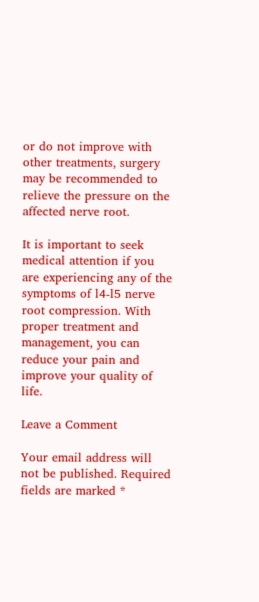or do not improve with other treatments, surgery may be recommended to relieve the pressure on the affected nerve root.

It is important to seek medical attention if you are experiencing any of the symptoms of l4-l5 nerve root compression. With proper treatment and management, you can reduce your pain and improve your quality of life.

Leave a Comment

Your email address will not be published. Required fields are marked *